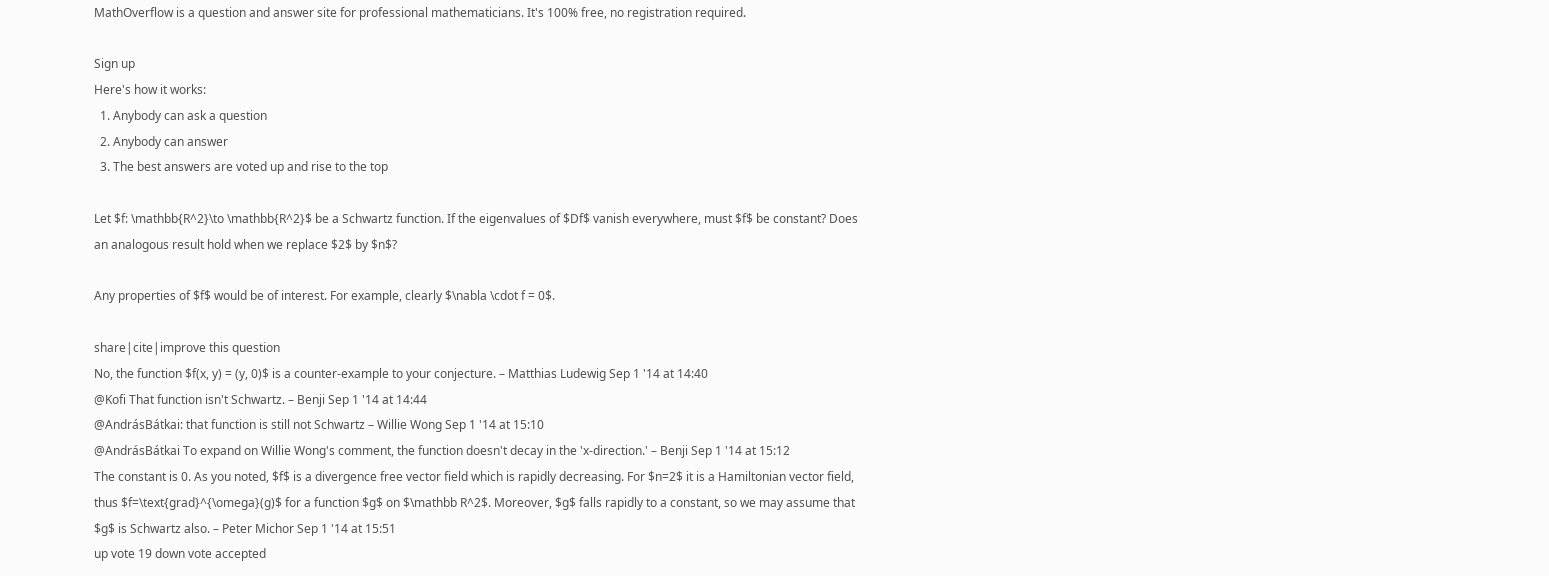MathOverflow is a question and answer site for professional mathematicians. It's 100% free, no registration required.

Sign up
Here's how it works:
  1. Anybody can ask a question
  2. Anybody can answer
  3. The best answers are voted up and rise to the top

Let $f: \mathbb{R^2}\to \mathbb{R^2}$ be a Schwartz function. If the eigenvalues of $Df$ vanish everywhere, must $f$ be constant? Does an analogous result hold when we replace $2$ by $n$?

Any properties of $f$ would be of interest. For example, clearly $\nabla \cdot f = 0$.

share|cite|improve this question
No, the function $f(x, y) = (y, 0)$ is a counter-example to your conjecture. – Matthias Ludewig Sep 1 '14 at 14:40
@Kofi That function isn't Schwartz. – Benji Sep 1 '14 at 14:44
@AndrásBátkai: that function is still not Schwartz – Willie Wong Sep 1 '14 at 15:10
@AndrásBátkai To expand on Willie Wong's comment, the function doesn't decay in the 'x-direction.' – Benji Sep 1 '14 at 15:12
The constant is 0. As you noted, $f$ is a divergence free vector field which is rapidly decreasing. For $n=2$ it is a Hamiltonian vector field, thus $f=\text{grad}^{\omega}(g)$ for a function $g$ on $\mathbb R^2$. Moreover, $g$ falls rapidly to a constant, so we may assume that $g$ is Schwartz also. – Peter Michor Sep 1 '14 at 15:51
up vote 19 down vote accepted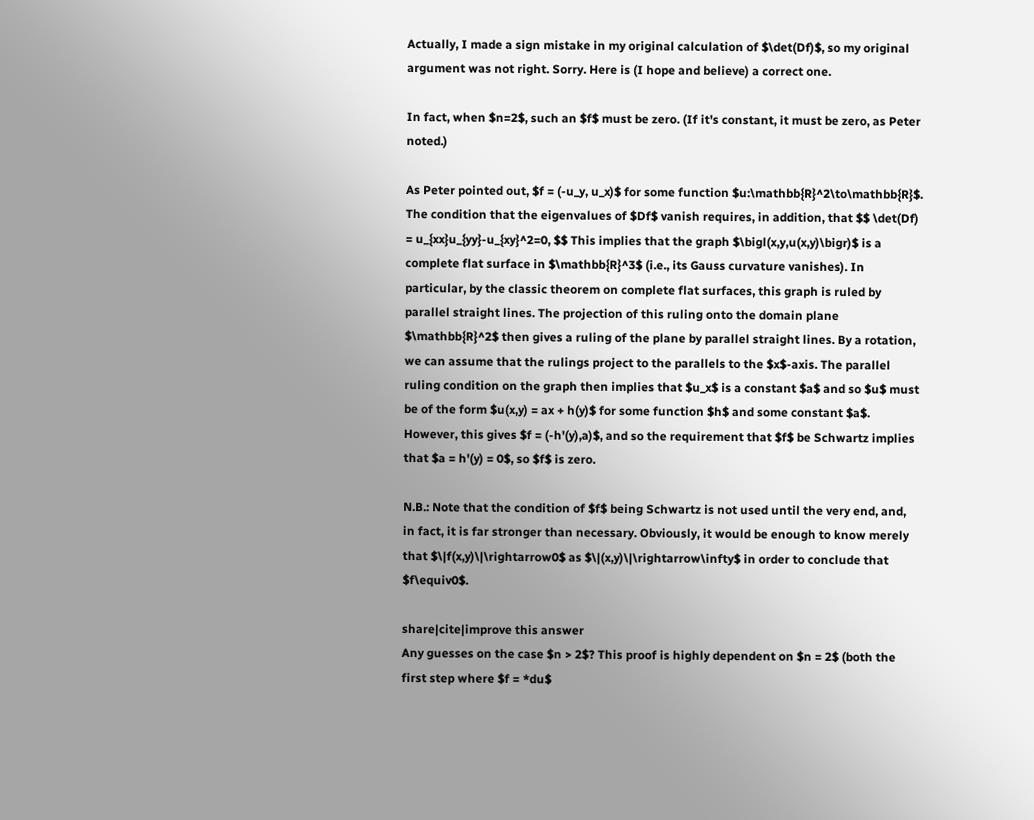Actually, I made a sign mistake in my original calculation of $\det(Df)$, so my original argument was not right. Sorry. Here is (I hope and believe) a correct one.

In fact, when $n=2$, such an $f$ must be zero. (If it's constant, it must be zero, as Peter noted.)

As Peter pointed out, $f = (-u_y, u_x)$ for some function $u:\mathbb{R}^2\to\mathbb{R}$. The condition that the eigenvalues of $Df$ vanish requires, in addition, that $$ \det(Df) = u_{xx}u_{yy}-u_{xy}^2=0, $$ This implies that the graph $\bigl(x,y,u(x,y)\bigr)$ is a complete flat surface in $\mathbb{R}^3$ (i.e., its Gauss curvature vanishes). In particular, by the classic theorem on complete flat surfaces, this graph is ruled by parallel straight lines. The projection of this ruling onto the domain plane $\mathbb{R}^2$ then gives a ruling of the plane by parallel straight lines. By a rotation, we can assume that the rulings project to the parallels to the $x$-axis. The parallel ruling condition on the graph then implies that $u_x$ is a constant $a$ and so $u$ must be of the form $u(x,y) = ax + h(y)$ for some function $h$ and some constant $a$. However, this gives $f = (-h'(y),a)$, and so the requirement that $f$ be Schwartz implies that $a = h'(y) = 0$, so $f$ is zero.

N.B.: Note that the condition of $f$ being Schwartz is not used until the very end, and, in fact, it is far stronger than necessary. Obviously, it would be enough to know merely that $\|f(x,y)\|\rightarrow0$ as $\|(x,y)\|\rightarrow\infty$ in order to conclude that $f\equiv0$.

share|cite|improve this answer
Any guesses on the case $n > 2$? This proof is highly dependent on $n = 2$ (both the first step where $f = *du$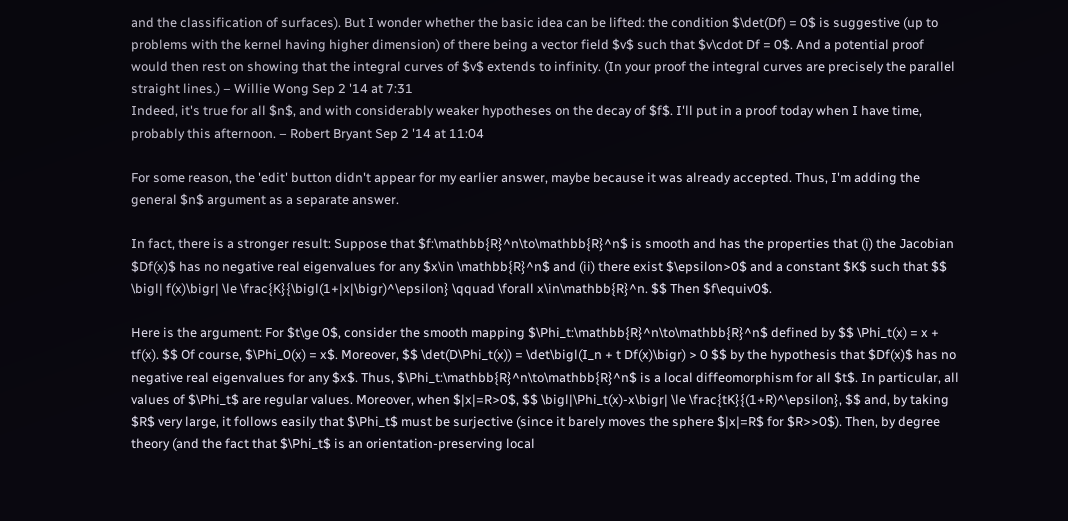and the classification of surfaces). But I wonder whether the basic idea can be lifted: the condition $\det(Df) = 0$ is suggestive (up to problems with the kernel having higher dimension) of there being a vector field $v$ such that $v\cdot Df = 0$. And a potential proof would then rest on showing that the integral curves of $v$ extends to infinity. (In your proof the integral curves are precisely the parallel straight lines.) – Willie Wong Sep 2 '14 at 7:31
Indeed, it's true for all $n$, and with considerably weaker hypotheses on the decay of $f$. I'll put in a proof today when I have time, probably this afternoon. – Robert Bryant Sep 2 '14 at 11:04

For some reason, the 'edit' button didn't appear for my earlier answer, maybe because it was already accepted. Thus, I'm adding the general $n$ argument as a separate answer.

In fact, there is a stronger result: Suppose that $f:\mathbb{R}^n\to\mathbb{R}^n$ is smooth and has the properties that (i) the Jacobian $Df(x)$ has no negative real eigenvalues for any $x\in \mathbb{R}^n$ and (ii) there exist $\epsilon>0$ and a constant $K$ such that $$ \bigl| f(x)\bigr| \le \frac{K}{\bigl(1+|x|\bigr)^\epsilon} \qquad \forall x\in\mathbb{R}^n. $$ Then $f\equiv0$.

Here is the argument: For $t\ge 0$, consider the smooth mapping $\Phi_t:\mathbb{R}^n\to\mathbb{R}^n$ defined by $$ \Phi_t(x) = x + tf(x). $$ Of course, $\Phi_0(x) = x$. Moreover, $$ \det(D\Phi_t(x)) = \det\bigl(I_n + t Df(x)\bigr) > 0 $$ by the hypothesis that $Df(x)$ has no negative real eigenvalues for any $x$. Thus, $\Phi_t:\mathbb{R}^n\to\mathbb{R}^n$ is a local diffeomorphism for all $t$. In particular, all values of $\Phi_t$ are regular values. Moreover, when $|x|=R>0$, $$ \bigl|\Phi_t(x)-x\bigr| \le \frac{tK}{(1+R)^\epsilon}, $$ and, by taking $R$ very large, it follows easily that $\Phi_t$ must be surjective (since it barely moves the sphere $|x|=R$ for $R>>0$). Then, by degree theory (and the fact that $\Phi_t$ is an orientation-preserving local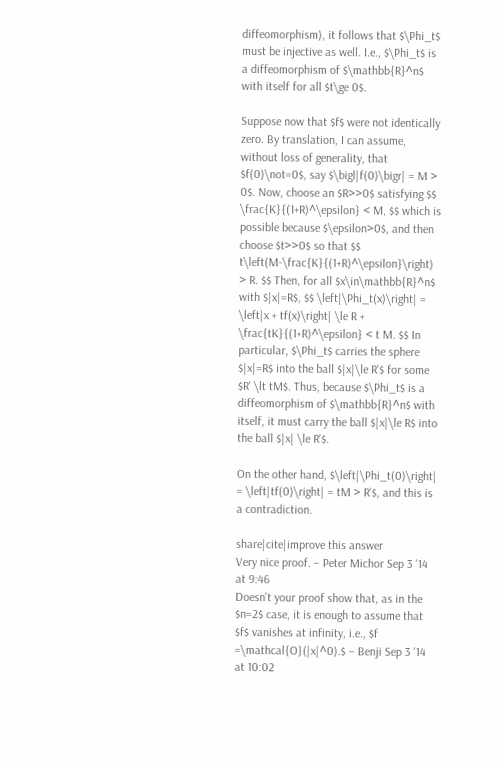diffeomorphism), it follows that $\Phi_t$ must be injective as well. I.e., $\Phi_t$ is a diffeomorphism of $\mathbb{R}^n$ with itself for all $t\ge 0$.

Suppose now that $f$ were not identically zero. By translation, I can assume, without loss of generality, that $f(0)\not=0$, say $\bigl|f(0)\bigr| = M > 0$. Now, choose an $R>>0$ satisfying $$ \frac{K}{(1+R)^\epsilon} < M, $$ which is possible because $\epsilon>0$, and then choose $t>>0$ so that $$ t\left(M-\frac{K}{(1+R)^\epsilon}\right) > R. $$ Then, for all $x\in\mathbb{R}^n$ with $|x|=R$, $$ \left|\Phi_t(x)\right| = \left|x + tf(x)\right| \le R + \frac{tK}{(1+R)^\epsilon} < t M. $$ In particular, $\Phi_t$ carries the sphere $|x|=R$ into the ball $|x|\le R'$ for some $R' \lt tM$. Thus, because $\Phi_t$ is a diffeomorphism of $\mathbb{R}^n$ with itself, it must carry the ball $|x|\le R$ into the ball $|x| \le R'$.

On the other hand, $\left|\Phi_t(0)\right| = \left|tf(0)\right| = tM > R'$, and this is a contradiction.

share|cite|improve this answer
Very nice proof. – Peter Michor Sep 3 '14 at 9:46
Doesn't your proof show that, as in the $n=2$ case, it is enough to assume that $f$ vanishes at infinity, i.e., $f =\mathcal{O}(|x|^0).$ – Benji Sep 3 '14 at 10:02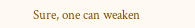Sure, one can weaken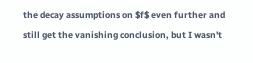the decay assumptions on $f$ even further and still get the vanishing conclusion, but I wasn't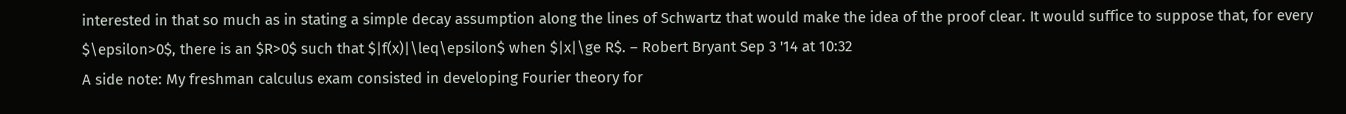interested in that so much as in stating a simple decay assumption along the lines of Schwartz that would make the idea of the proof clear. It would suffice to suppose that, for every $\epsilon>0$, there is an $R>0$ such that $|f(x)|\leq\epsilon$ when $|x|\ge R$. – Robert Bryant Sep 3 '14 at 10:32
A side note: My freshman calculus exam consisted in developing Fourier theory for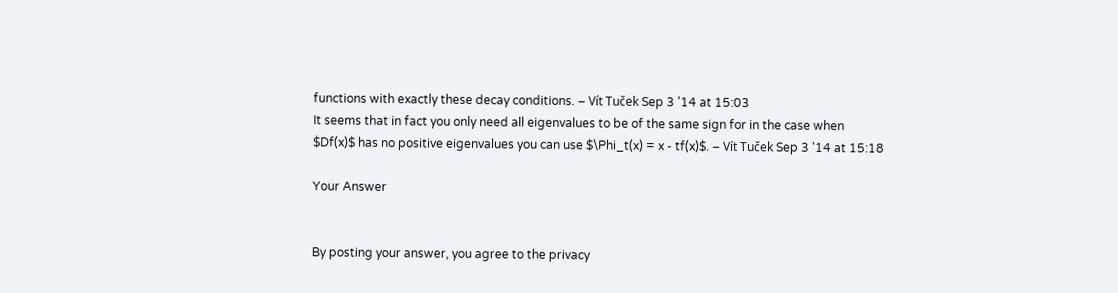functions with exactly these decay conditions. – Vít Tuček Sep 3 '14 at 15:03
It seems that in fact you only need all eigenvalues to be of the same sign for in the case when $Df(x)$ has no positive eigenvalues you can use $\Phi_t(x) = x - tf(x)$. – Vít Tuček Sep 3 '14 at 15:18

Your Answer


By posting your answer, you agree to the privacy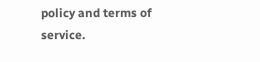policy and terms of service.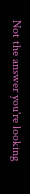Not the answer you're looking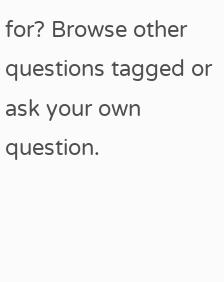for? Browse other questions tagged or ask your own question.